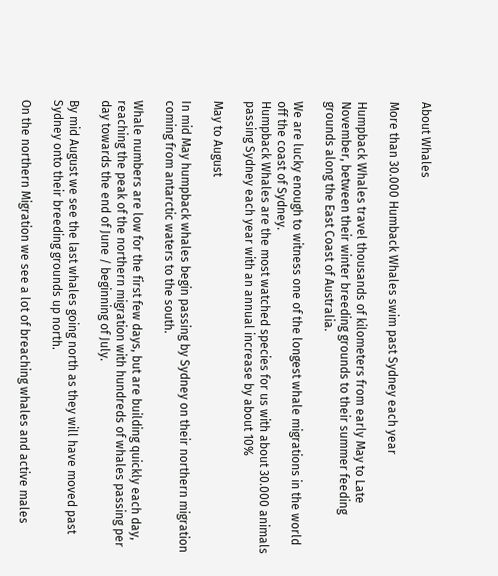About Whales

More than 30.000 Humback Whales swim past Sydney each year

Humpback Whales travel thousands of kilometers from early May to Late November, between their winter breeding grounds to their summer feeding grounds along the East Coast of Australia.

We are lucky enough to witness one of the longest whale migrations in the world off the coast of Sydney.
Humpback Whales are the most watched species for us with about 30.000 animals passing Sydney each year with an annual increase by about 10%

May to August

In mid May humpback whales begin passing by Sydney on their northern migration coming from antarctic waters to the south.

Whale numbers are low for the first few days, but are building quickly each day, reaching the peak of the northern migration with hundreds of whales passing per day towards the end of June / beginning of July.

By mid August we see the last whales going north as they will have moved past Sydney onto their breeding grounds up north.

On the northern Migration we see a lot of breaching whales and active males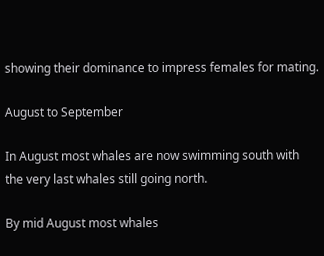showing their dominance to impress females for mating.

August to September

In August most whales are now swimming south with the very last whales still going north.

By mid August most whales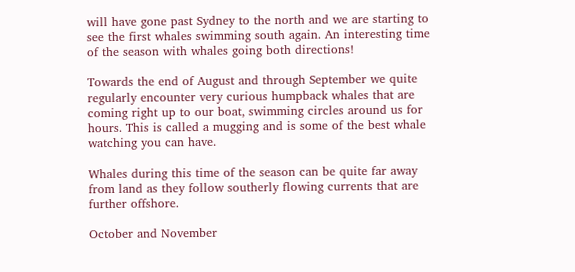will have gone past Sydney to the north and we are starting to see the first whales swimming south again. An interesting time of the season with whales going both directions!

Towards the end of August and through September we quite regularly encounter very curious humpback whales that are coming right up to our boat, swimming circles around us for hours. This is called a mugging and is some of the best whale watching you can have.

Whales during this time of the season can be quite far away from land as they follow southerly flowing currents that are further offshore.

October and November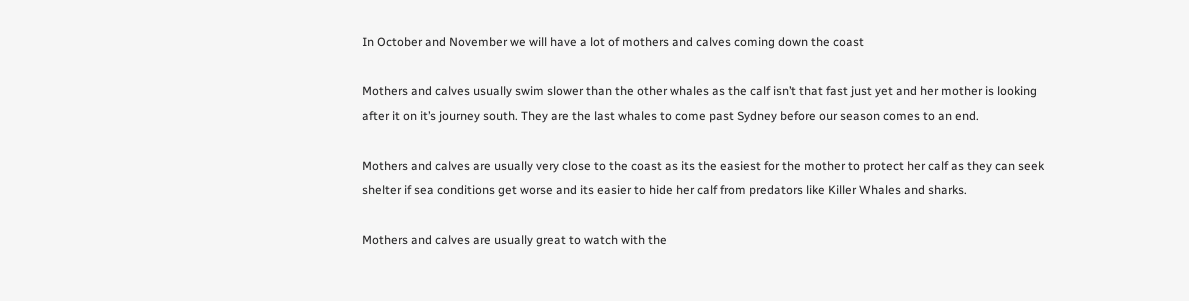In October and November we will have a lot of mothers and calves coming down the coast

Mothers and calves usually swim slower than the other whales as the calf isn’t that fast just yet and her mother is looking after it on it’s journey south. They are the last whales to come past Sydney before our season comes to an end.

Mothers and calves are usually very close to the coast as its the easiest for the mother to protect her calf as they can seek shelter if sea conditions get worse and its easier to hide her calf from predators like Killer Whales and sharks.

Mothers and calves are usually great to watch with the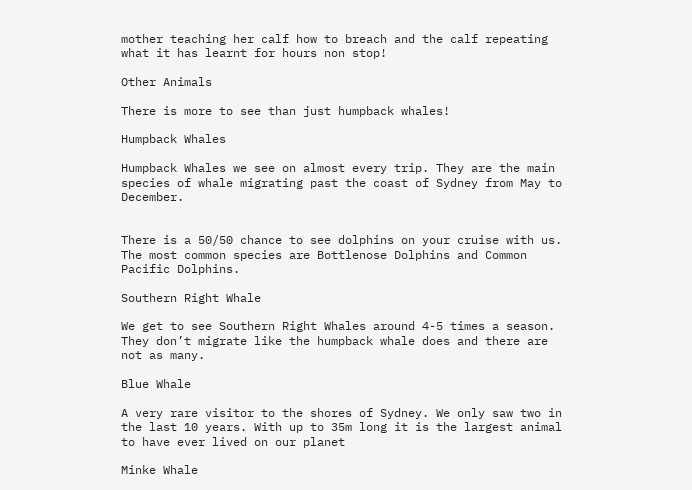mother teaching her calf how to breach and the calf repeating what it has learnt for hours non stop!

Other Animals

There is more to see than just humpback whales!

Humpback Whales

Humpback Whales we see on almost every trip. They are the main species of whale migrating past the coast of Sydney from May to December.


There is a 50/50 chance to see dolphins on your cruise with us. The most common species are Bottlenose Dolphins and Common Pacific Dolphins.

Southern Right Whale

We get to see Southern Right Whales around 4-5 times a season. They don’t migrate like the humpback whale does and there are not as many.

Blue Whale

A very rare visitor to the shores of Sydney. We only saw two in the last 10 years. With up to 35m long it is the largest animal to have ever lived on our planet

Minke Whale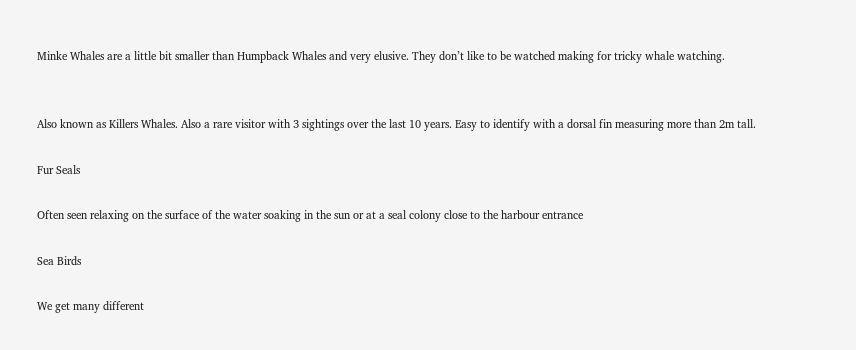Minke Whales are a little bit smaller than Humpback Whales and very elusive. They don’t like to be watched making for tricky whale watching.


Also known as Killers Whales. Also a rare visitor with 3 sightings over the last 10 years. Easy to identify with a dorsal fin measuring more than 2m tall.

Fur Seals

Often seen relaxing on the surface of the water soaking in the sun or at a seal colony close to the harbour entrance

Sea Birds

We get many different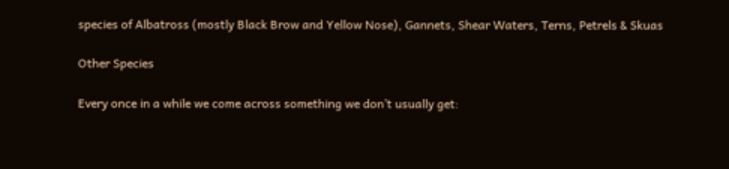species of Albatross (mostly Black Brow and Yellow Nose), Gannets, Shear Waters, Terns, Petrels & Skuas

Other Species

Every once in a while we come across something we don’t usually get: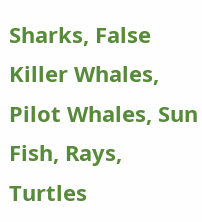Sharks, False Killer Whales, Pilot Whales, Sun Fish, Rays, Turtles